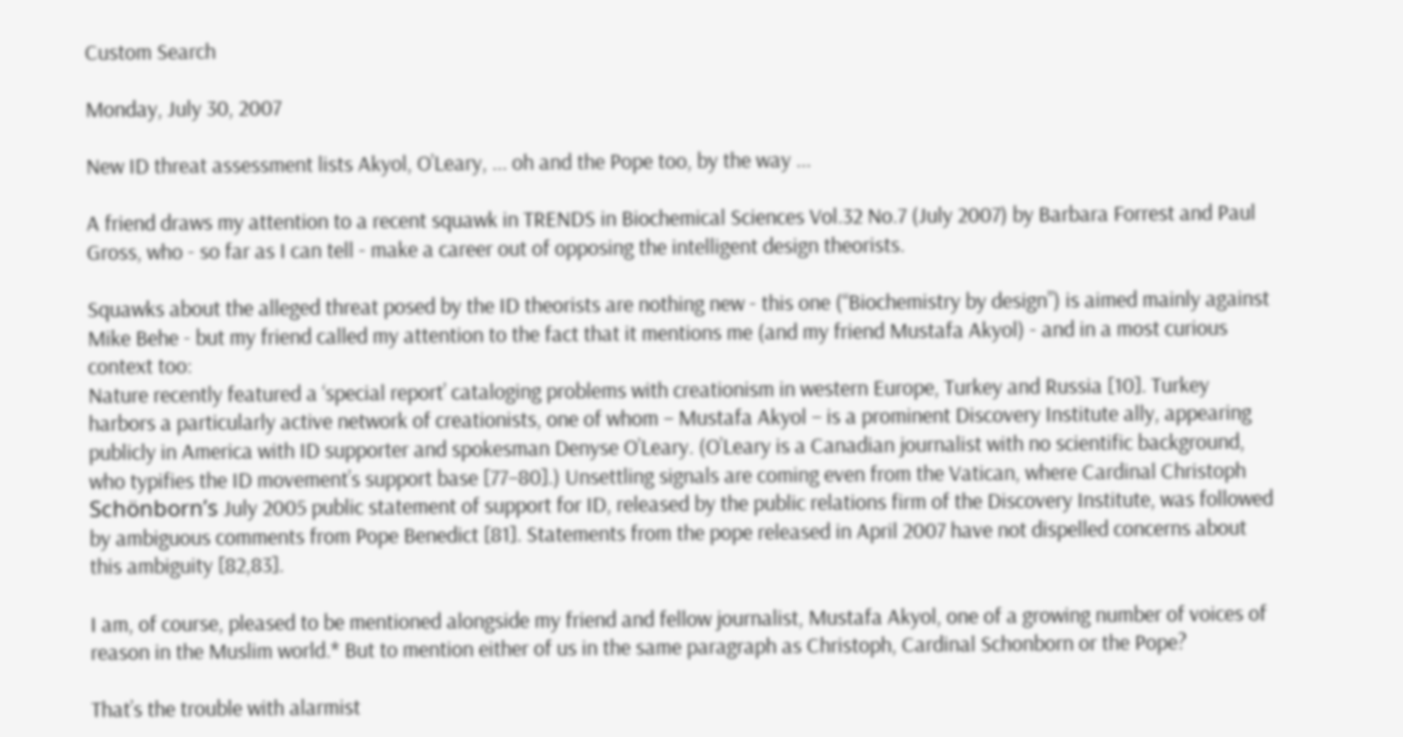Custom Search

Monday, July 30, 2007

New ID threat assessment lists Akyol, O’Leary, ... oh and the Pope too, by the way ...

A friend draws my attention to a recent squawk in TRENDS in Biochemical Sciences Vol.32 No.7 (July 2007) by Barbara Forrest and Paul Gross, who - so far as I can tell - make a career out of opposing the intelligent design theorists.

Squawks about the alleged threat posed by the ID theorists are nothing new - this one (“Biochemistry by design”) is aimed mainly against Mike Behe - but my friend called my attention to the fact that it mentions me (and my friend Mustafa Akyol) - and in a most curious context too:
Nature recently featured a ‘special report’ cataloging problems with creationism in western Europe, Turkey and Russia [10]. Turkey harbors a particularly active network of creationists, one of whom – Mustafa Akyol – is a prominent Discovery Institute ally, appearing publicly in America with ID supporter and spokesman Denyse O’Leary. (O’Leary is a Canadian journalist with no scientific background, who typifies the ID movement’s support base [77–80].) Unsettling signals are coming even from the Vatican, where Cardinal Christoph Schönborn’s July 2005 public statement of support for ID, released by the public relations firm of the Discovery Institute, was followed by ambiguous comments from Pope Benedict [81]. Statements from the pope released in April 2007 have not dispelled concerns about this ambiguity [82,83].

I am, of course, pleased to be mentioned alongside my friend and fellow journalist, Mustafa Akyol, one of a growing number of voices of reason in the Muslim world.* But to mention either of us in the same paragraph as Christoph, Cardinal Schonborn or the Pope?

That’s the trouble with alarmist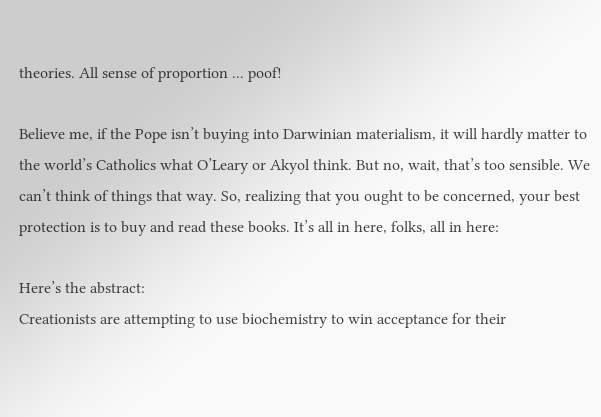theories. All sense of proportion ... poof!

Believe me, if the Pope isn’t buying into Darwinian materialism, it will hardly matter to the world’s Catholics what O’Leary or Akyol think. But no, wait, that’s too sensible. We can’t think of things that way. So, realizing that you ought to be concerned, your best protection is to buy and read these books. It’s all in here, folks, all in here:

Here’s the abstract:
Creationists are attempting to use biochemistry to win acceptance for their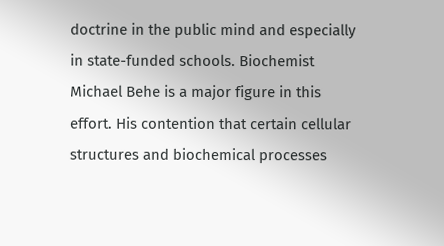doctrine in the public mind and especially in state-funded schools. Biochemist Michael Behe is a major figure in this effort. His contention that certain cellular structures and biochemical processes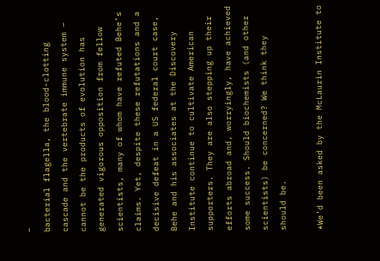–
bacterial flagella, the blood-clotting cascade and the vertebrate immune system – cannot be the products of evolution has generated vigorous opposition from fellow scientists, many of whom have refuted Behe’s claims. Yet, despite these refutations and a decisive defeat in a US federal court case, Behe and his associates at the Discovery Institute continue to cultivate American
supporters. They are also stepping up their efforts abroad and, worryingly, have achieved some success. Should biochemists (and other scientists) be concerned? We think they should be.

*We’d been asked by the McLaurin Institute to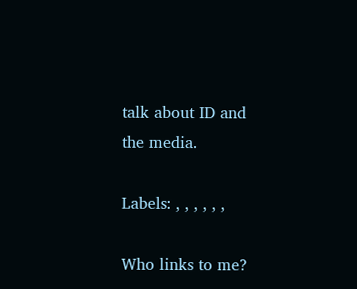talk about ID and the media.

Labels: , , , , , ,

Who links to me?